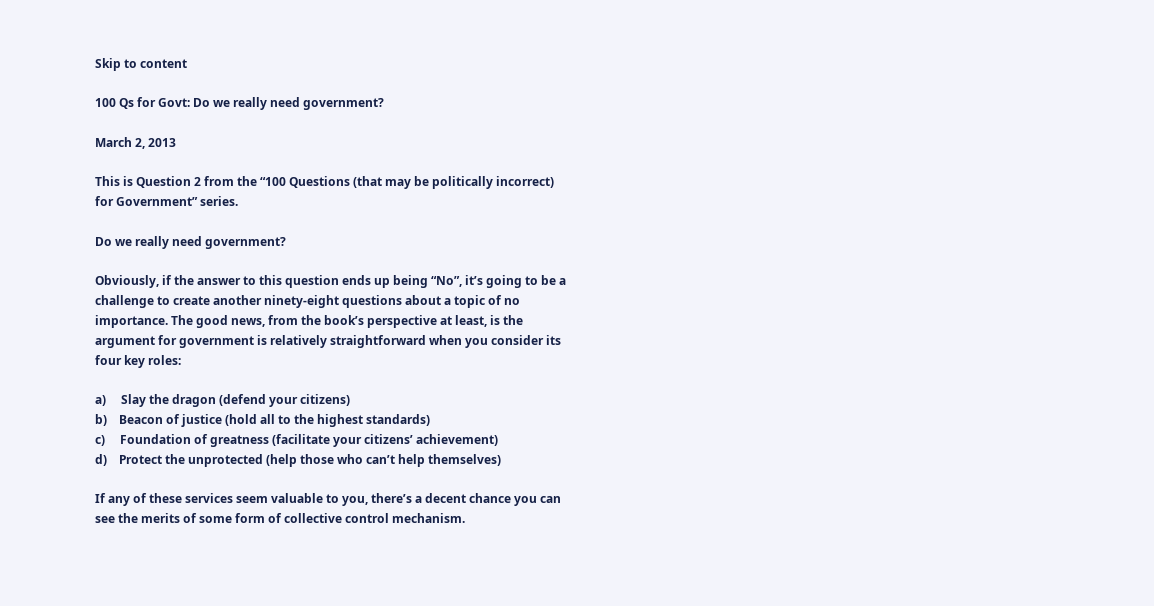Skip to content

100 Qs for Govt: Do we really need government?

March 2, 2013

This is Question 2 from the “100 Questions (that may be politically incorrect) for Government” series.

Do we really need government?

Obviously, if the answer to this question ends up being “No”, it’s going to be a challenge to create another ninety-eight questions about a topic of no importance. The good news, from the book’s perspective at least, is the argument for government is relatively straightforward when you consider its four key roles:

a)     Slay the dragon (defend your citizens)
b)    Beacon of justice (hold all to the highest standards)
c)     Foundation of greatness (facilitate your citizens’ achievement)
d)    Protect the unprotected (help those who can’t help themselves)

If any of these services seem valuable to you, there’s a decent chance you can see the merits of some form of collective control mechanism.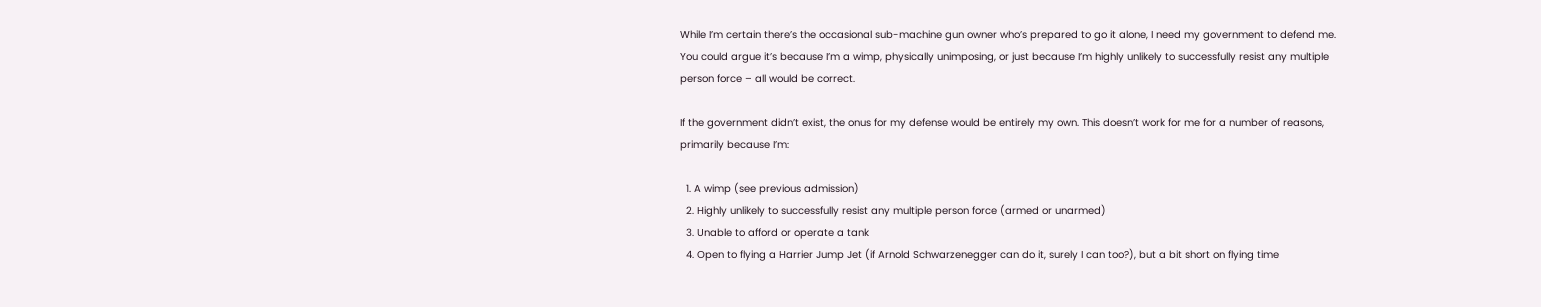While I’m certain there’s the occasional sub-machine gun owner who’s prepared to go it alone, I need my government to defend me. You could argue it’s because I’m a wimp, physically unimposing, or just because I’m highly unlikely to successfully resist any multiple person force – all would be correct.

If the government didn’t exist, the onus for my defense would be entirely my own. This doesn’t work for me for a number of reasons, primarily because I’m:

  1. A wimp (see previous admission)
  2. Highly unlikely to successfully resist any multiple person force (armed or unarmed)
  3. Unable to afford or operate a tank
  4. Open to flying a Harrier Jump Jet (if Arnold Schwarzenegger can do it, surely I can too?), but a bit short on flying time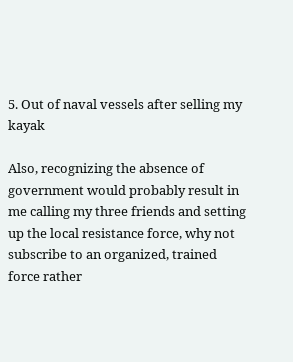5. Out of naval vessels after selling my kayak

Also, recognizing the absence of government would probably result in me calling my three friends and setting up the local resistance force, why not subscribe to an organized, trained force rather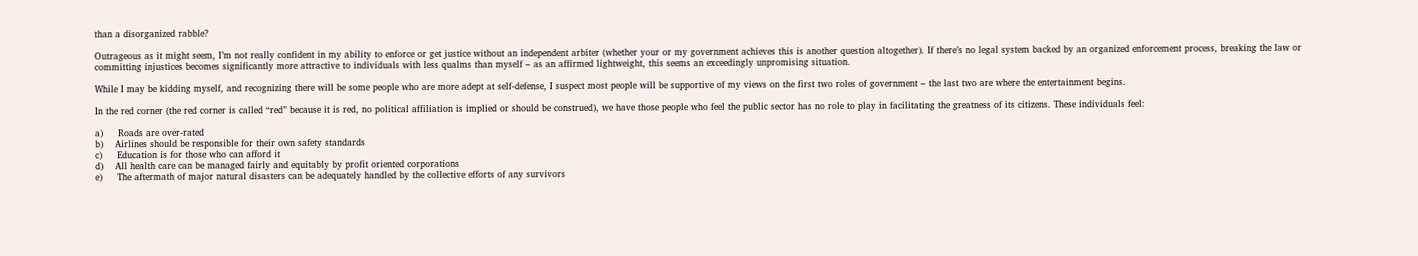than a disorganized rabble?

Outrageous as it might seem, I’m not really confident in my ability to enforce or get justice without an independent arbiter (whether your or my government achieves this is another question altogether). If there’s no legal system backed by an organized enforcement process, breaking the law or committing injustices becomes significantly more attractive to individuals with less qualms than myself – as an affirmed lightweight, this seems an exceedingly unpromising situation.

While I may be kidding myself, and recognizing there will be some people who are more adept at self-defense, I suspect most people will be supportive of my views on the first two roles of government – the last two are where the entertainment begins.

In the red corner (the red corner is called “red” because it is red, no political affiliation is implied or should be construed), we have those people who feel the public sector has no role to play in facilitating the greatness of its citizens. These individuals feel:

a)     Roads are over-rated
b)    Airlines should be responsible for their own safety standards
c)     Education is for those who can afford it
d)    All health care can be managed fairly and equitably by profit oriented corporations
e)     The aftermath of major natural disasters can be adequately handled by the collective efforts of any survivors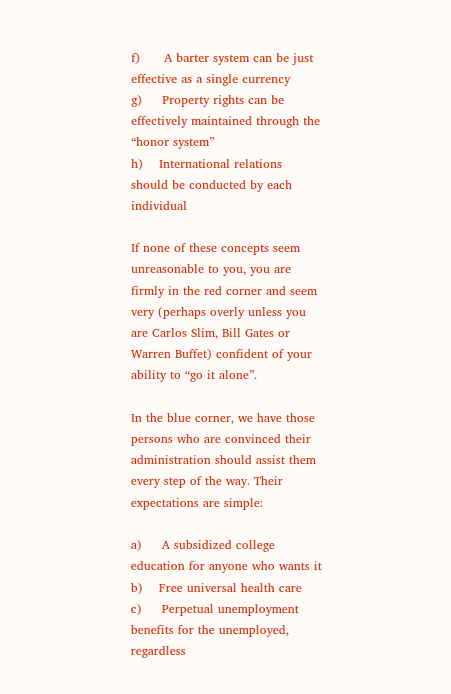f)      A barter system can be just effective as a single currency
g)     Property rights can be effectively maintained through the “honor system”
h)    International relations should be conducted by each individual

If none of these concepts seem unreasonable to you, you are firmly in the red corner and seem very (perhaps overly unless you are Carlos Slim, Bill Gates or Warren Buffet) confident of your ability to “go it alone”.

In the blue corner, we have those persons who are convinced their administration should assist them every step of the way. Their expectations are simple:

a)     A subsidized college education for anyone who wants it
b)    Free universal health care
c)     Perpetual unemployment benefits for the unemployed, regardless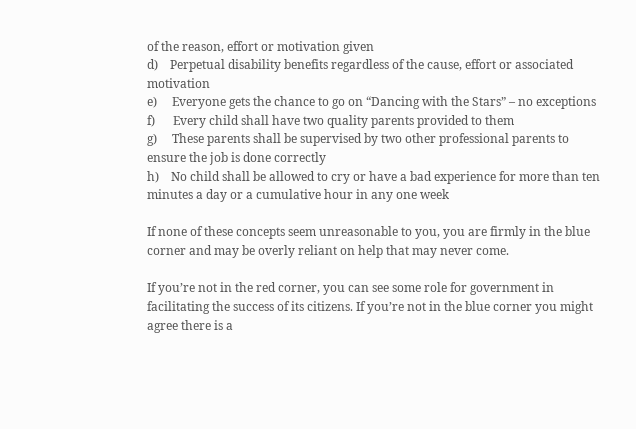of the reason, effort or motivation given
d)    Perpetual disability benefits regardless of the cause, effort or associated motivation
e)     Everyone gets the chance to go on “Dancing with the Stars” – no exceptions
f)      Every child shall have two quality parents provided to them
g)     These parents shall be supervised by two other professional parents to ensure the job is done correctly
h)    No child shall be allowed to cry or have a bad experience for more than ten minutes a day or a cumulative hour in any one week

If none of these concepts seem unreasonable to you, you are firmly in the blue corner and may be overly reliant on help that may never come.

If you’re not in the red corner, you can see some role for government in facilitating the success of its citizens. If you’re not in the blue corner you might agree there is a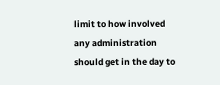limit to how involved any administration should get in the day to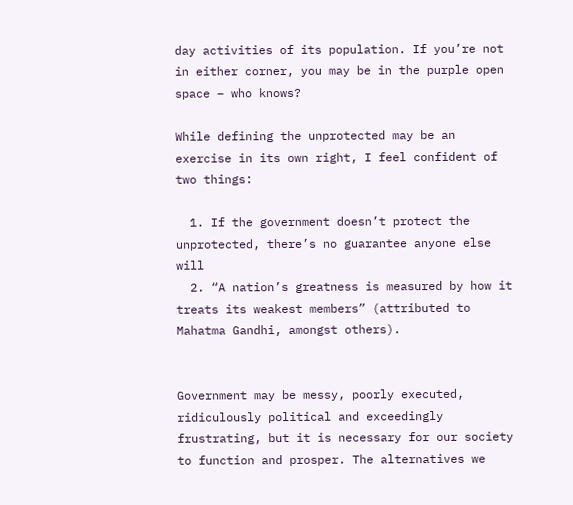day activities of its population. If you’re not in either corner, you may be in the purple open space – who knows?

While defining the unprotected may be an exercise in its own right, I feel confident of two things:

  1. If the government doesn’t protect the unprotected, there’s no guarantee anyone else will
  2. “A nation’s greatness is measured by how it treats its weakest members” (attributed to Mahatma Gandhi, amongst others).


Government may be messy, poorly executed, ridiculously political and exceedingly frustrating, but it is necessary for our society to function and prosper. The alternatives we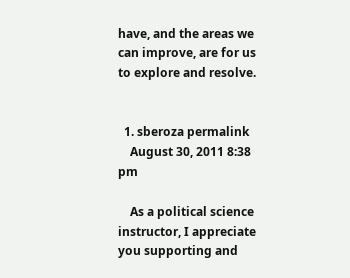have, and the areas we can improve, are for us to explore and resolve.


  1. sberoza permalink
    August 30, 2011 8:38 pm

    As a political science instructor, I appreciate you supporting and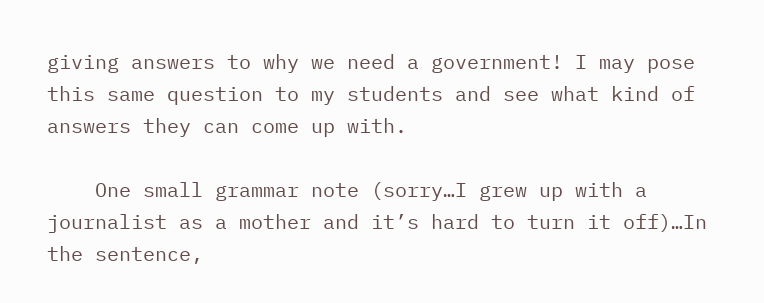giving answers to why we need a government! I may pose this same question to my students and see what kind of answers they can come up with.

    One small grammar note (sorry…I grew up with a journalist as a mother and it’s hard to turn it off)…In the sentence,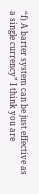“f) A barter system can be just effective as a single currency” I think you are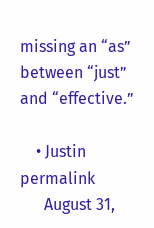missing an “as” between “just” and “effective.”

    • Justin permalink
      August 31,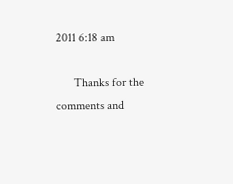2011 6:18 am

      Thanks for the comments and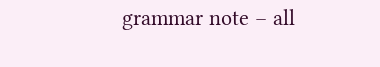grammar note – all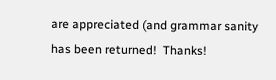are appreciated (and grammar sanity has been returned!  Thanks!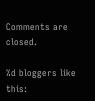Comments are closed.

%d bloggers like this: